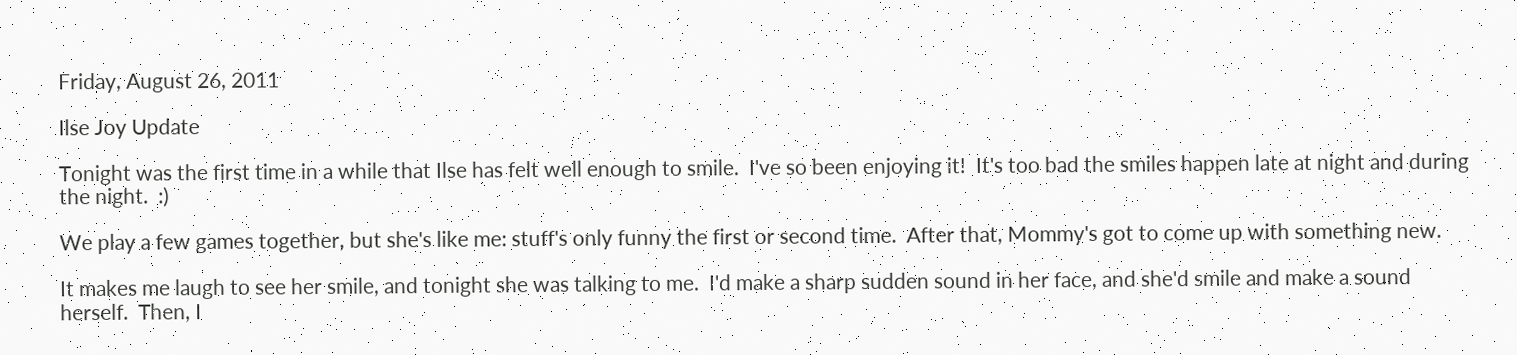Friday, August 26, 2011

Ilse Joy Update

Tonight was the first time in a while that Ilse has felt well enough to smile.  I've so been enjoying it!  It's too bad the smiles happen late at night and during the night.  :)

We play a few games together, but she's like me: stuff's only funny the first or second time.  After that, Mommy's got to come up with something new.

It makes me laugh to see her smile, and tonight she was talking to me.  I'd make a sharp sudden sound in her face, and she'd smile and make a sound herself.  Then, I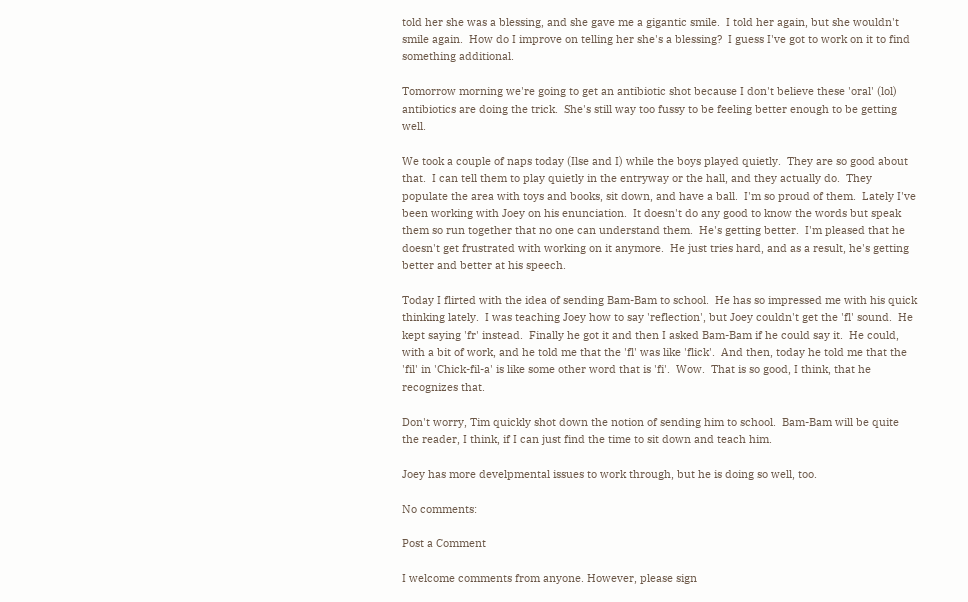told her she was a blessing, and she gave me a gigantic smile.  I told her again, but she wouldn't smile again.  How do I improve on telling her she's a blessing?  I guess I've got to work on it to find something additional.

Tomorrow morning we're going to get an antibiotic shot because I don't believe these 'oral' (lol) antibiotics are doing the trick.  She's still way too fussy to be feeling better enough to be getting well.

We took a couple of naps today (Ilse and I) while the boys played quietly.  They are so good about that.  I can tell them to play quietly in the entryway or the hall, and they actually do.  They populate the area with toys and books, sit down, and have a ball.  I'm so proud of them.  Lately I've been working with Joey on his enunciation.  It doesn't do any good to know the words but speak them so run together that no one can understand them.  He's getting better.  I'm pleased that he doesn't get frustrated with working on it anymore.  He just tries hard, and as a result, he's getting better and better at his speech.

Today I flirted with the idea of sending Bam-Bam to school.  He has so impressed me with his quick thinking lately.  I was teaching Joey how to say 'reflection', but Joey couldn't get the 'fl' sound.  He kept saying 'fr' instead.  Finally he got it and then I asked Bam-Bam if he could say it.  He could, with a bit of work, and he told me that the 'fl' was like 'flick'.  And then, today he told me that the 'fil' in 'Chick-fil-a' is like some other word that is 'fi'.  Wow.  That is so good, I think, that he recognizes that.

Don't worry, Tim quickly shot down the notion of sending him to school.  Bam-Bam will be quite the reader, I think, if I can just find the time to sit down and teach him.

Joey has more develpmental issues to work through, but he is doing so well, too.

No comments:

Post a Comment

I welcome comments from anyone. However, please sign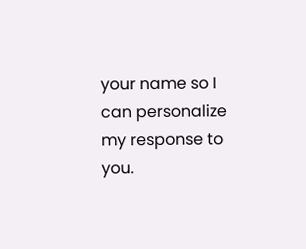your name so I can personalize my response to you.